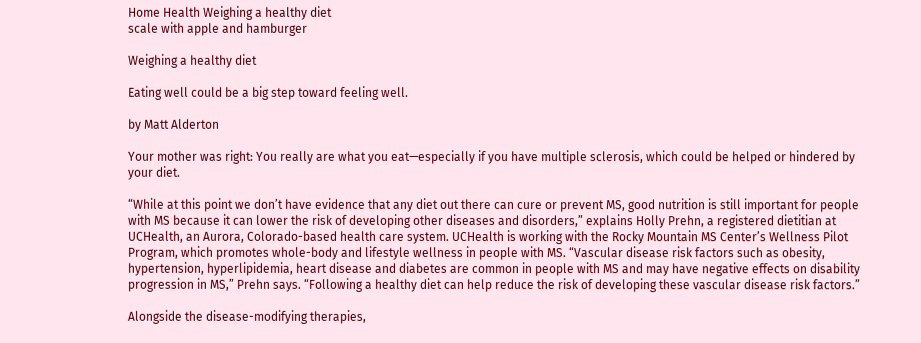Home Health Weighing a healthy diet
scale with apple and hamburger

Weighing a healthy diet

Eating well could be a big step toward feeling well.

by Matt Alderton

Your mother was right: You really are what you eat—especially if you have multiple sclerosis, which could be helped or hindered by your diet.

“While at this point we don’t have evidence that any diet out there can cure or prevent MS, good nutrition is still important for people with MS because it can lower the risk of developing other diseases and disorders,” explains Holly Prehn, a registered dietitian at UCHealth, an Aurora, Colorado-based health care system. UCHealth is working with the Rocky Mountain MS Center’s Wellness Pilot Program, which promotes whole-body and lifestyle wellness in people with MS. “Vascular disease risk factors such as obesity, hypertension, hyperlipidemia, heart disease and diabetes are common in people with MS and may have negative effects on disability progression in MS,” Prehn says. “Following a healthy diet can help reduce the risk of developing these vascular disease risk factors.”

Alongside the disease-modifying therapies,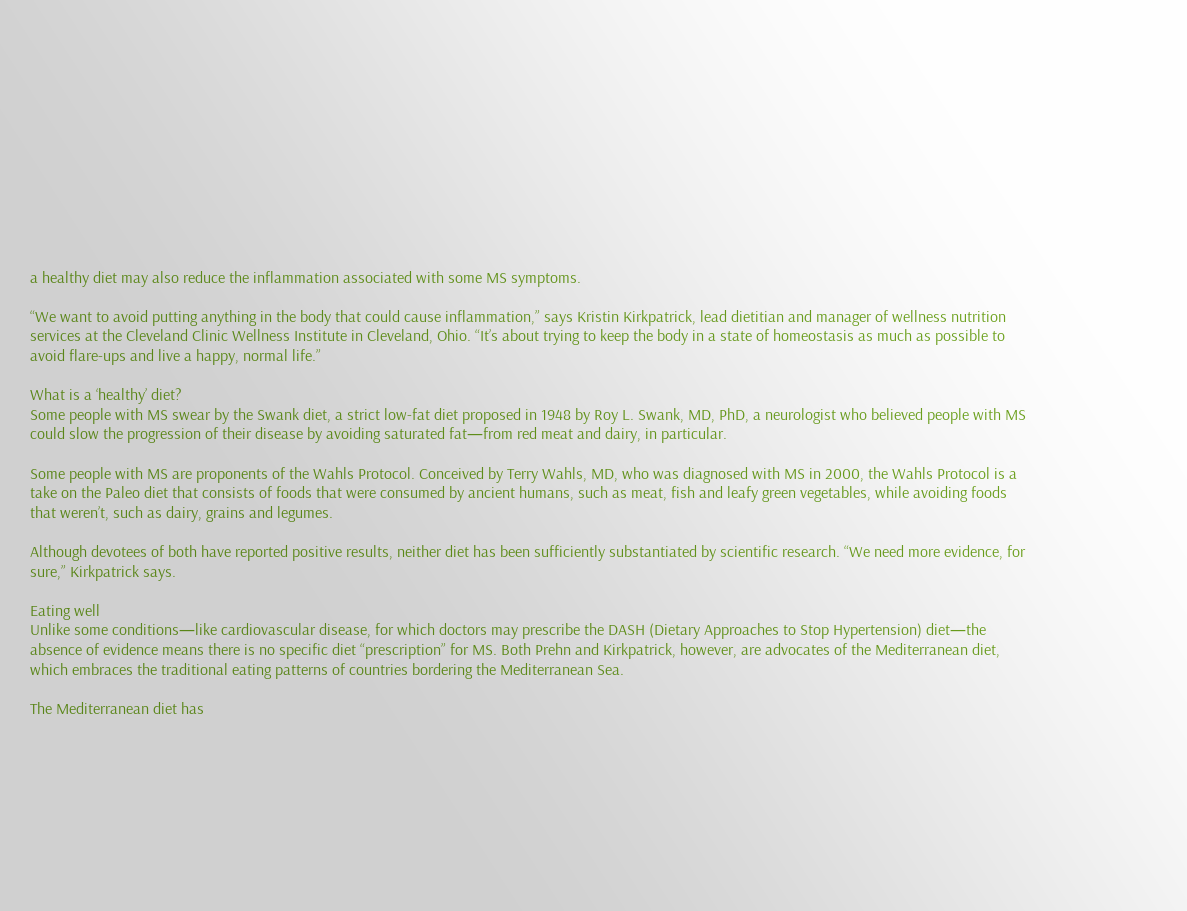a healthy diet may also reduce the inflammation associated with some MS symptoms.

“We want to avoid putting anything in the body that could cause inflammation,” says Kristin Kirkpatrick, lead dietitian and manager of wellness nutrition services at the Cleveland Clinic Wellness Institute in Cleveland, Ohio. “It’s about trying to keep the body in a state of homeostasis as much as possible to avoid flare-ups and live a happy, normal life.”

What is a ‘healthy’ diet?
Some people with MS swear by the Swank diet, a strict low-fat diet proposed in 1948 by Roy L. Swank, MD, PhD, a neurologist who believed people with MS could slow the progression of their disease by avoiding saturated fat—from red meat and dairy, in particular.

Some people with MS are proponents of the Wahls Protocol. Conceived by Terry Wahls, MD, who was diagnosed with MS in 2000, the Wahls Protocol is a take on the Paleo diet that consists of foods that were consumed by ancient humans, such as meat, fish and leafy green vegetables, while avoiding foods that weren’t, such as dairy, grains and legumes.

Although devotees of both have reported positive results, neither diet has been sufficiently substantiated by scientific research. “We need more evidence, for sure,” Kirkpatrick says.

Eating well
Unlike some conditions—like cardiovascular disease, for which doctors may prescribe the DASH (Dietary Approaches to Stop Hypertension) diet—the absence of evidence means there is no specific diet “prescription” for MS. Both Prehn and Kirkpatrick, however, are advocates of the Mediterranean diet, which embraces the traditional eating patterns of countries bordering the Mediterranean Sea.

The Mediterranean diet has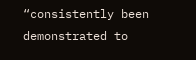“consistently been demonstrated to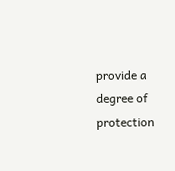provide a degree of protection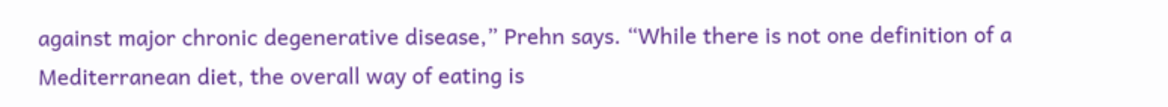against major chronic degenerative disease,” Prehn says. “While there is not one definition of a Mediterranean diet, the overall way of eating is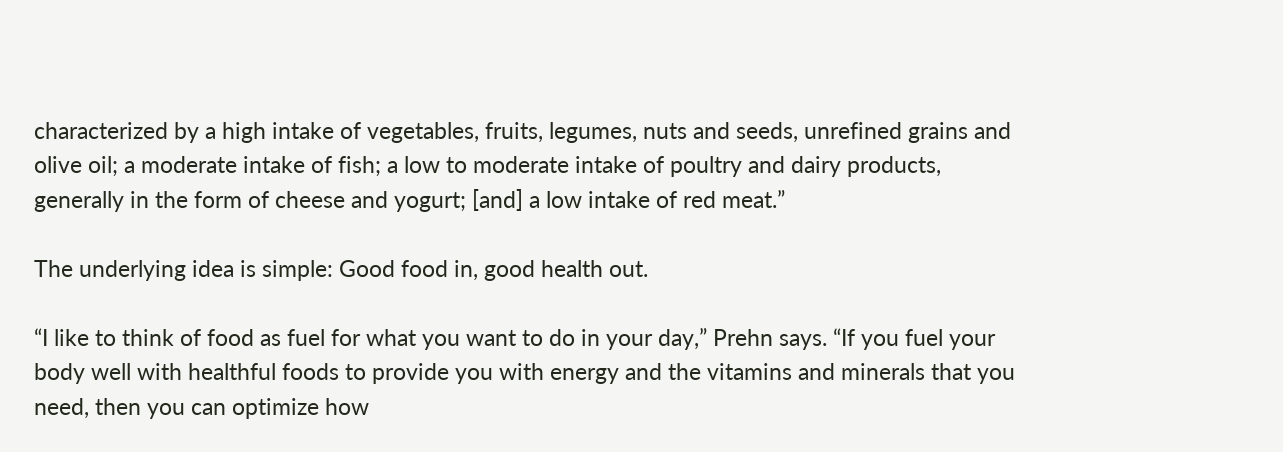characterized by a high intake of vegetables, fruits, legumes, nuts and seeds, unrefined grains and olive oil; a moderate intake of fish; a low to moderate intake of poultry and dairy products, generally in the form of cheese and yogurt; [and] a low intake of red meat.”

The underlying idea is simple: Good food in, good health out.

“I like to think of food as fuel for what you want to do in your day,” Prehn says. “If you fuel your body well with healthful foods to provide you with energy and the vitamins and minerals that you need, then you can optimize how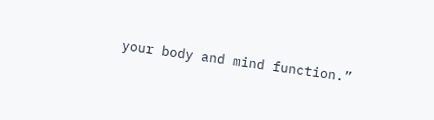your body and mind function.”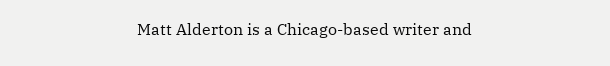Matt Alderton is a Chicago-based writer and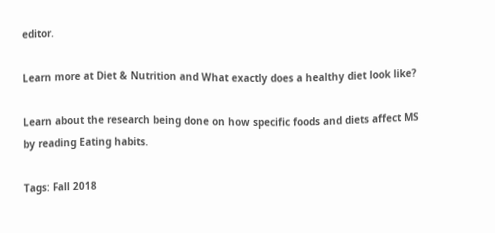editor.

Learn more at Diet & Nutrition and What exactly does a healthy diet look like?

Learn about the research being done on how specific foods and diets affect MS by reading Eating habits.

Tags: Fall 2018